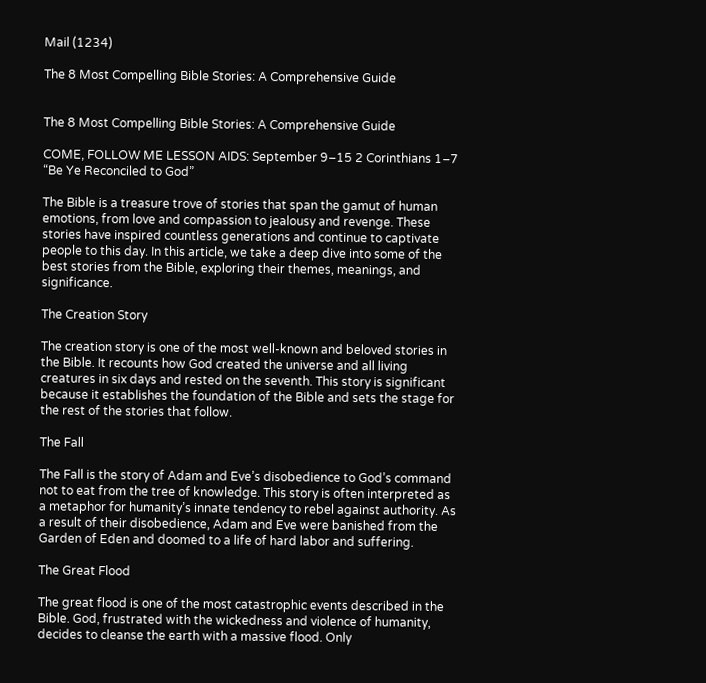Mail (1234)

The 8 Most Compelling Bible Stories: A Comprehensive Guide


The 8 Most Compelling Bible Stories: A Comprehensive Guide

COME, FOLLOW ME LESSON AIDS: September 9–15 2 Corinthians 1–7 “Be Ye Reconciled to God”

The Bible is a treasure trove of stories that span the gamut of human emotions, from love and compassion to jealousy and revenge. These stories have inspired countless generations and continue to captivate people to this day. In this article, we take a deep dive into some of the best stories from the Bible, exploring their themes, meanings, and significance.

The Creation Story

The creation story is one of the most well-known and beloved stories in the Bible. It recounts how God created the universe and all living creatures in six days and rested on the seventh. This story is significant because it establishes the foundation of the Bible and sets the stage for the rest of the stories that follow.

The Fall

The Fall is the story of Adam and Eve’s disobedience to God’s command not to eat from the tree of knowledge. This story is often interpreted as a metaphor for humanity’s innate tendency to rebel against authority. As a result of their disobedience, Adam and Eve were banished from the Garden of Eden and doomed to a life of hard labor and suffering.

The Great Flood

The great flood is one of the most catastrophic events described in the Bible. God, frustrated with the wickedness and violence of humanity, decides to cleanse the earth with a massive flood. Only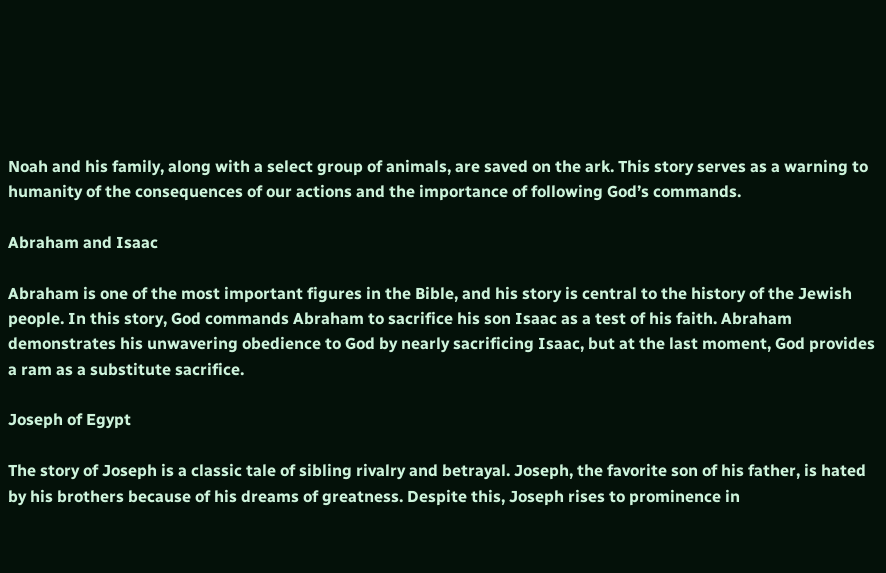Noah and his family, along with a select group of animals, are saved on the ark. This story serves as a warning to humanity of the consequences of our actions and the importance of following God’s commands.

Abraham and Isaac

Abraham is one of the most important figures in the Bible, and his story is central to the history of the Jewish people. In this story, God commands Abraham to sacrifice his son Isaac as a test of his faith. Abraham demonstrates his unwavering obedience to God by nearly sacrificing Isaac, but at the last moment, God provides a ram as a substitute sacrifice.

Joseph of Egypt

The story of Joseph is a classic tale of sibling rivalry and betrayal. Joseph, the favorite son of his father, is hated by his brothers because of his dreams of greatness. Despite this, Joseph rises to prominence in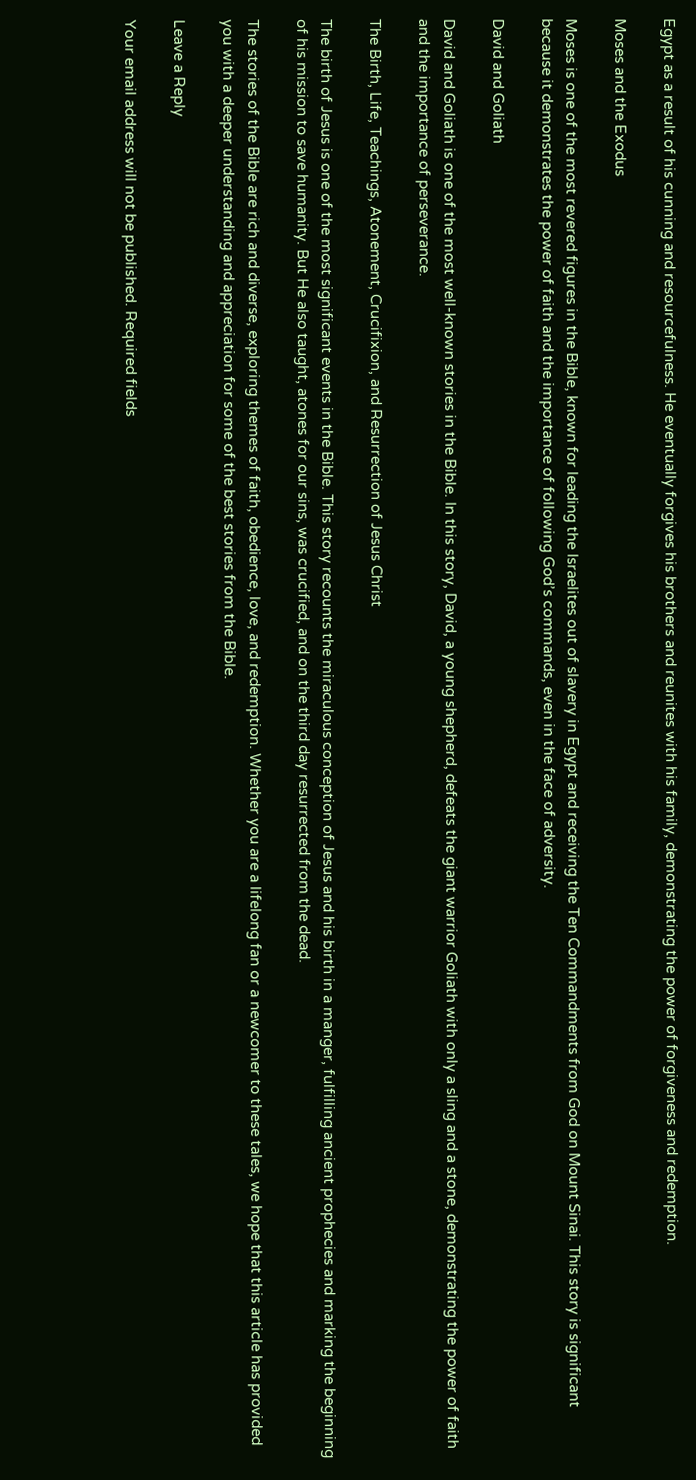Egypt as a result of his cunning and resourcefulness. He eventually forgives his brothers and reunites with his family, demonstrating the power of forgiveness and redemption.

Moses and the Exodus

Moses is one of the most revered figures in the Bible, known for leading the Israelites out of slavery in Egypt and receiving the Ten Commandments from God on Mount Sinai. This story is significant because it demonstrates the power of faith and the importance of following God’s commands, even in the face of adversity.

David and Goliath

David and Goliath is one of the most well-known stories in the Bible. In this story, David, a young shepherd, defeats the giant warrior Goliath with only a sling and a stone, demonstrating the power of faith and the importance of perseverance.

The Birth, Life, Teachings, Atonement, Crucifixion, and Resurrection of Jesus Christ

The birth of Jesus is one of the most significant events in the Bible. This story recounts the miraculous conception of Jesus and his birth in a manger, fulfilling ancient prophecies and marking the beginning of his mission to save humanity. But He also taught, atones for our sins, was crucified, and on the third day resurrected from the dead.

The stories of the Bible are rich and diverse, exploring themes of faith, obedience, love, and redemption. Whether you are a lifelong fan or a newcomer to these tales, we hope that this article has provided you with a deeper understanding and appreciation for some of the best stories from the Bible.

Leave a Reply

Your email address will not be published. Required fields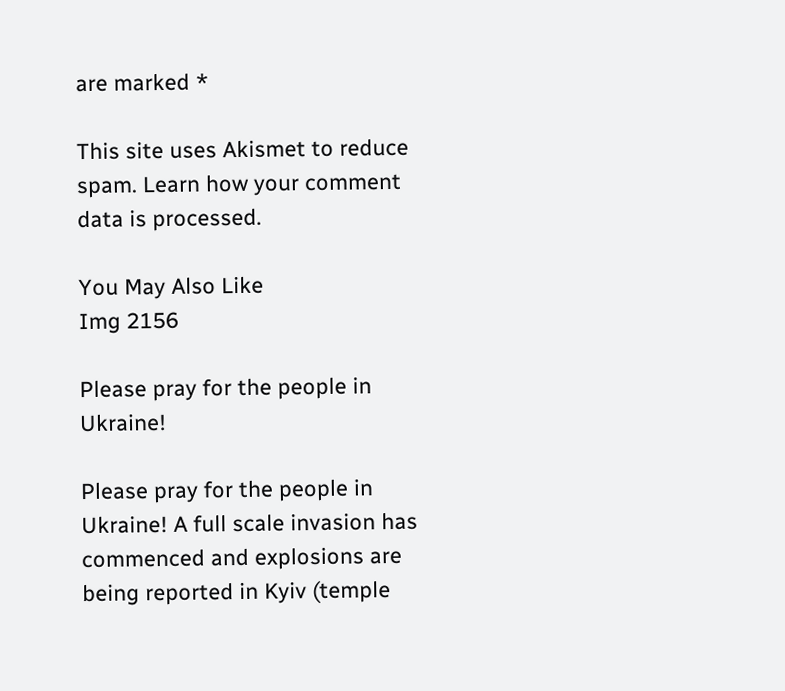are marked *

This site uses Akismet to reduce spam. Learn how your comment data is processed.

You May Also Like
Img 2156

Please pray for the people in Ukraine!

Please pray for the people in Ukraine! A full scale invasion has commenced and explosions are being reported in Kyiv (temple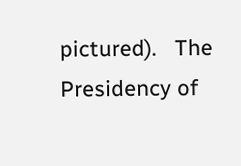pictured).   The Presidency of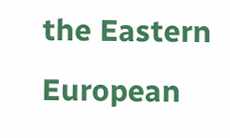the Eastern European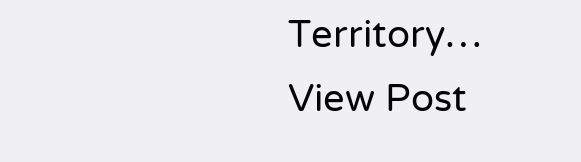Territory…
View Post